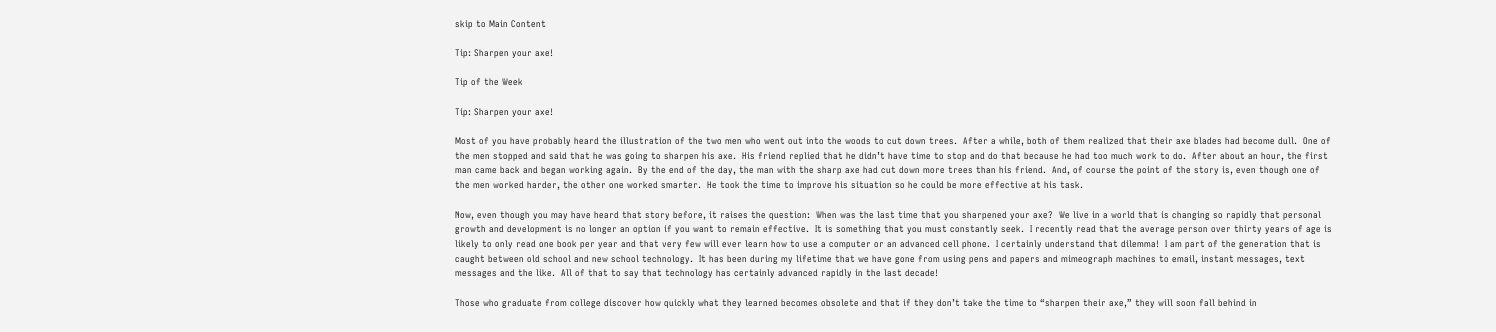skip to Main Content

Tip: Sharpen your axe!

Tip of the Week

Tip: Sharpen your axe!

Most of you have probably heard the illustration of the two men who went out into the woods to cut down trees.  After a while, both of them realized that their axe blades had become dull.  One of the men stopped and said that he was going to sharpen his axe.  His friend replied that he didn’t have time to stop and do that because he had too much work to do.  After about an hour, the first man came back and began working again.  By the end of the day, the man with the sharp axe had cut down more trees than his friend.  And, of course the point of the story is, even though one of the men worked harder, the other one worked smarter.  He took the time to improve his situation so he could be more effective at his task.

Now, even though you may have heard that story before, it raises the question:  When was the last time that you sharpened your axe?  We live in a world that is changing so rapidly that personal growth and development is no longer an option if you want to remain effective.  It is something that you must constantly seek.  I recently read that the average person over thirty years of age is likely to only read one book per year and that very few will ever learn how to use a computer or an advanced cell phone.  I certainly understand that dilemma!  I am part of the generation that is caught between old school and new school technology.  It has been during my lifetime that we have gone from using pens and papers and mimeograph machines to email, instant messages, text messages and the like.  All of that to say that technology has certainly advanced rapidly in the last decade!

Those who graduate from college discover how quickly what they learned becomes obsolete and that if they don’t take the time to “sharpen their axe,” they will soon fall behind in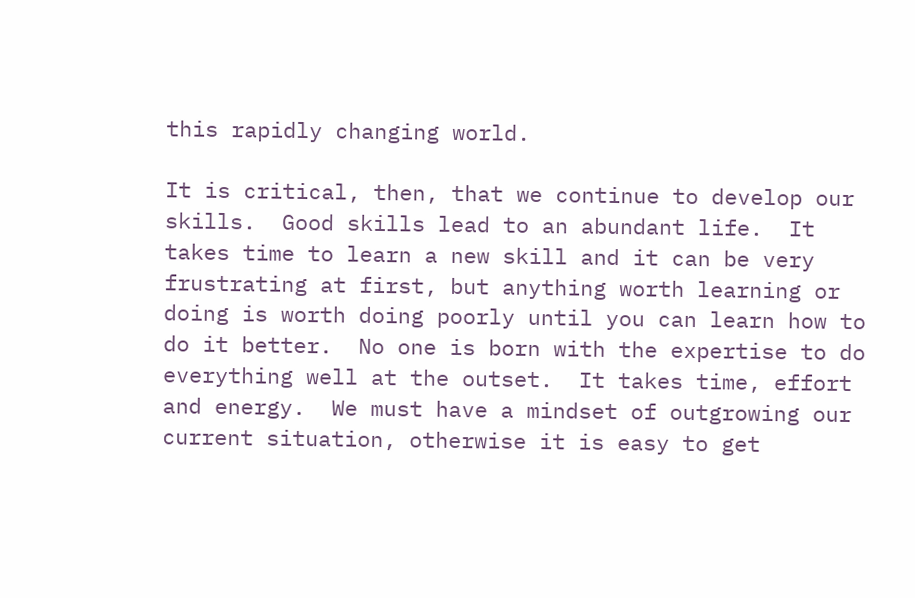this rapidly changing world.

It is critical, then, that we continue to develop our skills.  Good skills lead to an abundant life.  It takes time to learn a new skill and it can be very frustrating at first, but anything worth learning or doing is worth doing poorly until you can learn how to do it better.  No one is born with the expertise to do everything well at the outset.  It takes time, effort and energy.  We must have a mindset of outgrowing our current situation, otherwise it is easy to get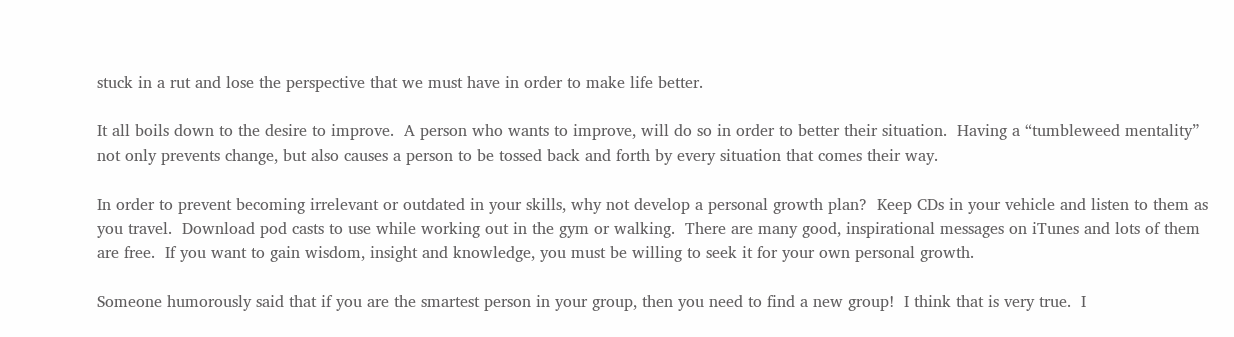stuck in a rut and lose the perspective that we must have in order to make life better.

It all boils down to the desire to improve.  A person who wants to improve, will do so in order to better their situation.  Having a “tumbleweed mentality” not only prevents change, but also causes a person to be tossed back and forth by every situation that comes their way.

In order to prevent becoming irrelevant or outdated in your skills, why not develop a personal growth plan?  Keep CDs in your vehicle and listen to them as you travel.  Download pod casts to use while working out in the gym or walking.  There are many good, inspirational messages on iTunes and lots of them are free.  If you want to gain wisdom, insight and knowledge, you must be willing to seek it for your own personal growth.

Someone humorously said that if you are the smartest person in your group, then you need to find a new group!  I think that is very true.  I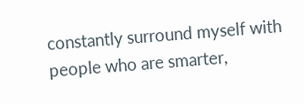constantly surround myself with people who are smarter,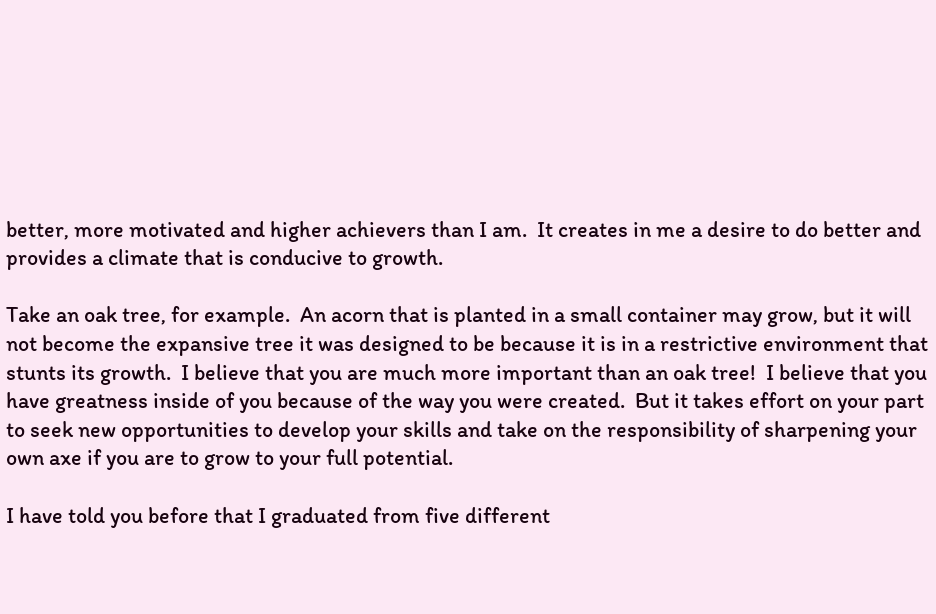better, more motivated and higher achievers than I am.  It creates in me a desire to do better and provides a climate that is conducive to growth.

Take an oak tree, for example.  An acorn that is planted in a small container may grow, but it will not become the expansive tree it was designed to be because it is in a restrictive environment that stunts its growth.  I believe that you are much more important than an oak tree!  I believe that you have greatness inside of you because of the way you were created.  But it takes effort on your part to seek new opportunities to develop your skills and take on the responsibility of sharpening your own axe if you are to grow to your full potential.

I have told you before that I graduated from five different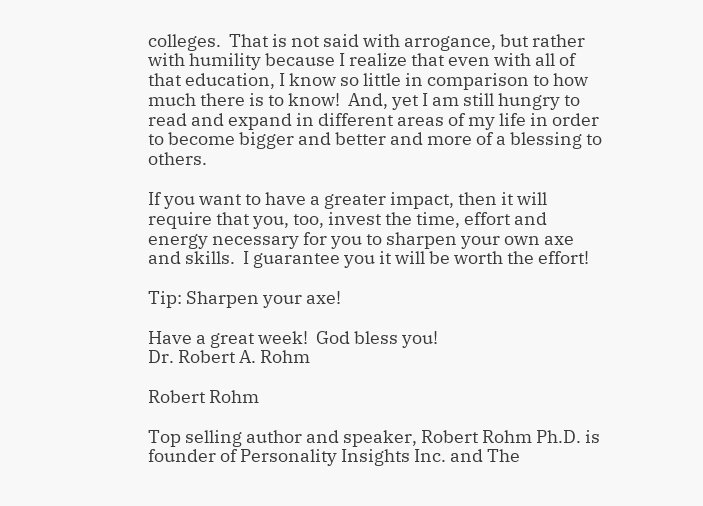colleges.  That is not said with arrogance, but rather with humility because I realize that even with all of that education, I know so little in comparison to how much there is to know!  And, yet I am still hungry to read and expand in different areas of my life in order to become bigger and better and more of a blessing to others.

If you want to have a greater impact, then it will require that you, too, invest the time, effort and energy necessary for you to sharpen your own axe and skills.  I guarantee you it will be worth the effort!

Tip: Sharpen your axe!

Have a great week!  God bless you!
Dr. Robert A. Rohm

Robert Rohm

Top selling author and speaker, Robert Rohm Ph.D. is founder of Personality Insights Inc. and The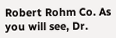Robert Rohm Co. As you will see, Dr.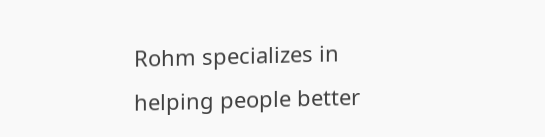Rohm specializes in helping people better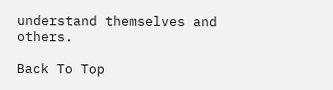understand themselves and others.

Back To Top